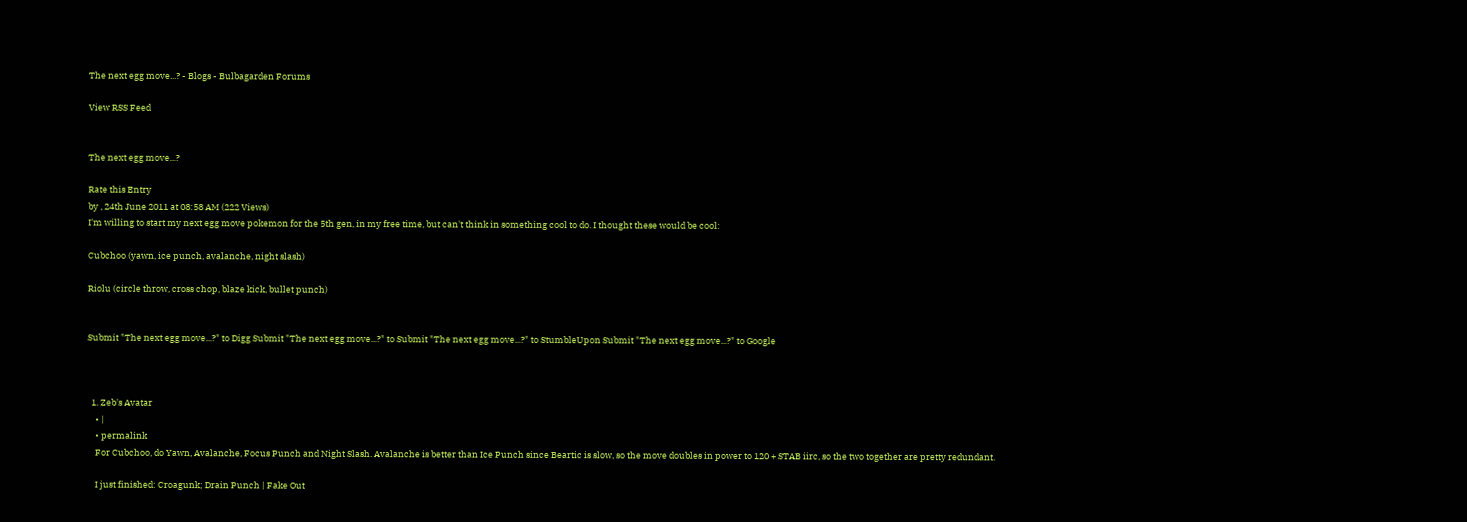The next egg move...? - Blogs - Bulbagarden Forums

View RSS Feed


The next egg move...?

Rate this Entry
by , 24th June 2011 at 08:58 AM (222 Views)
I'm willing to start my next egg move pokemon for the 5th gen, in my free time, but can't think in something cool to do. I thought these would be cool:

Cubchoo (yawn, ice punch, avalanche, night slash)

Riolu (circle throw, cross chop, blaze kick, bullet punch)


Submit "The next egg move...?" to Digg Submit "The next egg move...?" to Submit "The next egg move...?" to StumbleUpon Submit "The next egg move...?" to Google



  1. Zeb's Avatar
    • |
    • permalink
    For Cubchoo, do Yawn, Avalanche, Focus Punch and Night Slash. Avalanche is better than Ice Punch since Beartic is slow, so the move doubles in power to 120 + STAB iirc, so the two together are pretty redundant.

    I just finished: Croagunk; Drain Punch | Fake Out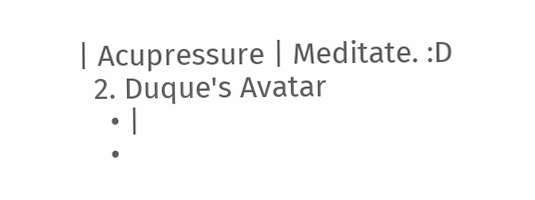| Acupressure | Meditate. :D
  2. Duque's Avatar
    • |
    •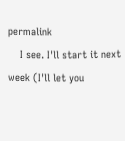permalink
    I see. I'll start it next week (I'll let you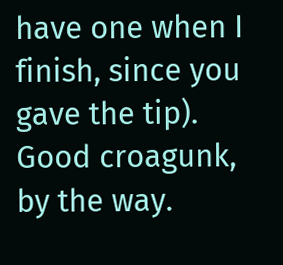have one when I finish, since you gave the tip). Good croagunk, by the way.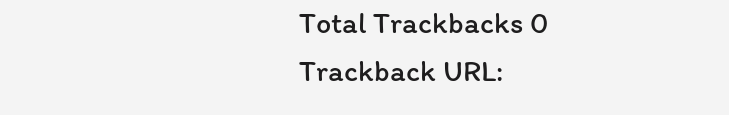Total Trackbacks 0
Trackback URL: